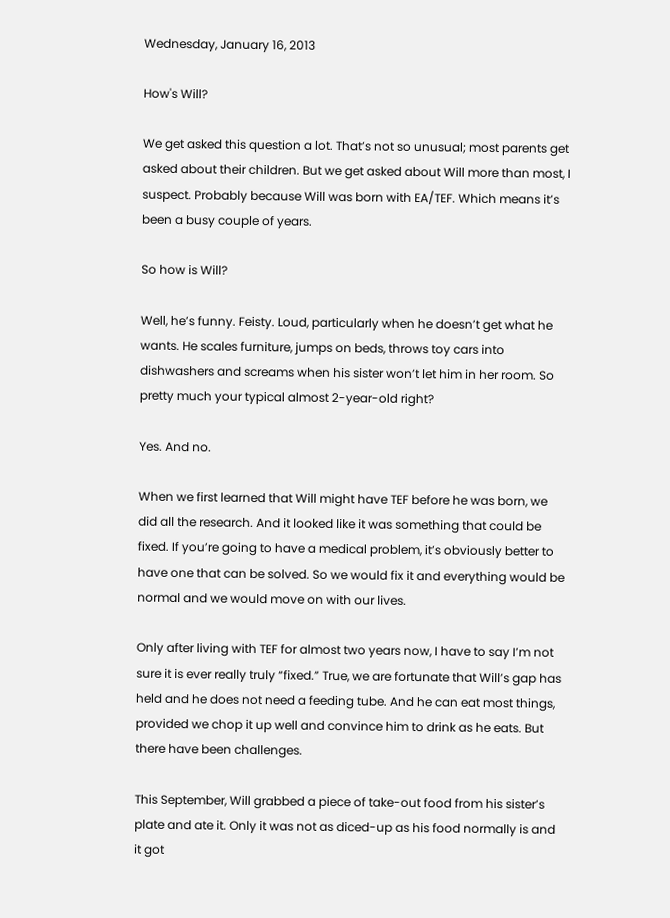Wednesday, January 16, 2013

How's Will?

We get asked this question a lot. That’s not so unusual; most parents get asked about their children. But we get asked about Will more than most, I suspect. Probably because Will was born with EA/TEF. Which means it’s been a busy couple of years.

So how is Will?

Well, he’s funny. Feisty. Loud, particularly when he doesn’t get what he wants. He scales furniture, jumps on beds, throws toy cars into dishwashers and screams when his sister won’t let him in her room. So pretty much your typical almost 2-year-old right?

Yes. And no.

When we first learned that Will might have TEF before he was born, we did all the research. And it looked like it was something that could be fixed. If you’re going to have a medical problem, it’s obviously better to have one that can be solved. So we would fix it and everything would be normal and we would move on with our lives.

Only after living with TEF for almost two years now, I have to say I’m not sure it is ever really truly “fixed.” True, we are fortunate that Will’s gap has held and he does not need a feeding tube. And he can eat most things, provided we chop it up well and convince him to drink as he eats. But there have been challenges.

This September, Will grabbed a piece of take-out food from his sister’s plate and ate it. Only it was not as diced-up as his food normally is and it got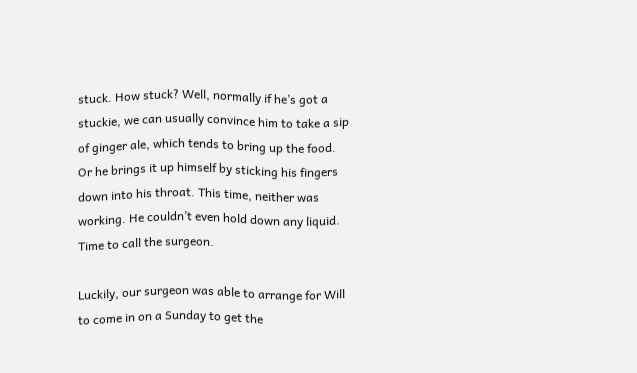stuck. How stuck? Well, normally if he’s got a stuckie, we can usually convince him to take a sip of ginger ale, which tends to bring up the food. Or he brings it up himself by sticking his fingers down into his throat. This time, neither was working. He couldn’t even hold down any liquid. Time to call the surgeon.

Luckily, our surgeon was able to arrange for Will to come in on a Sunday to get the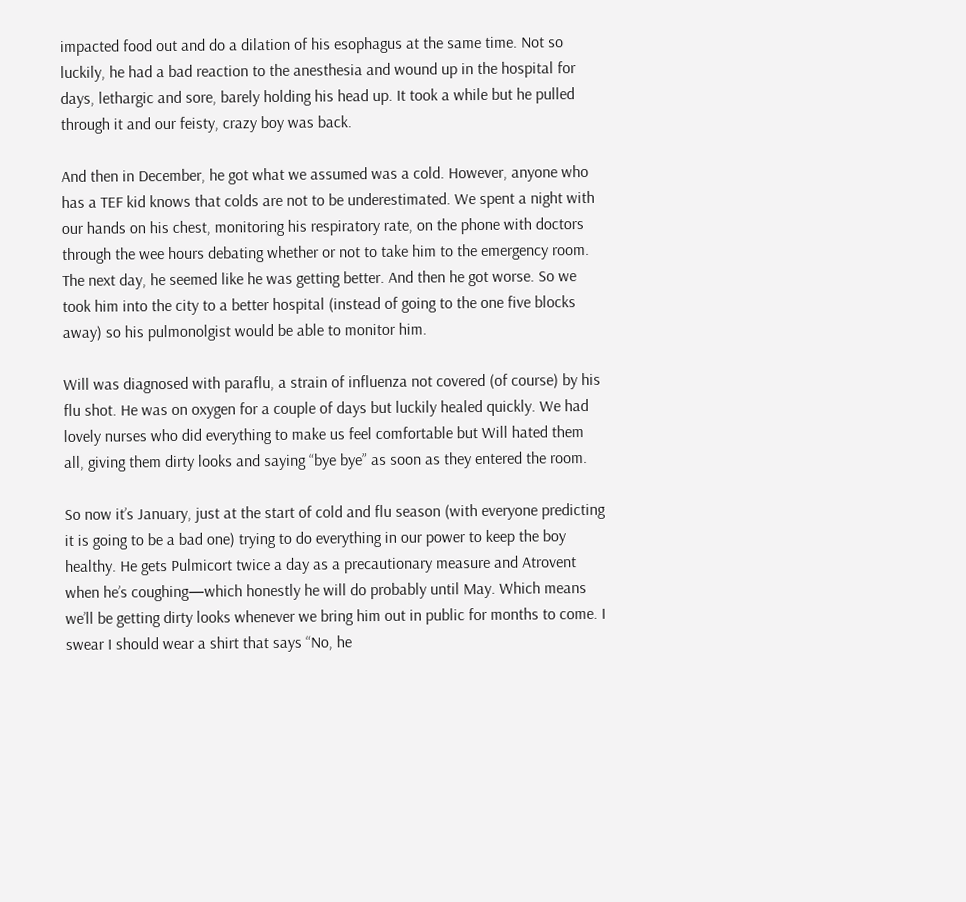impacted food out and do a dilation of his esophagus at the same time. Not so luckily, he had a bad reaction to the anesthesia and wound up in the hospital for days, lethargic and sore, barely holding his head up. It took a while but he pulled through it and our feisty, crazy boy was back.

And then in December, he got what we assumed was a cold. However, anyone who has a TEF kid knows that colds are not to be underestimated. We spent a night with our hands on his chest, monitoring his respiratory rate, on the phone with doctors through the wee hours debating whether or not to take him to the emergency room. The next day, he seemed like he was getting better. And then he got worse. So we took him into the city to a better hospital (instead of going to the one five blocks away) so his pulmonolgist would be able to monitor him.

Will was diagnosed with paraflu, a strain of influenza not covered (of course) by his flu shot. He was on oxygen for a couple of days but luckily healed quickly. We had lovely nurses who did everything to make us feel comfortable but Will hated them all, giving them dirty looks and saying “bye bye” as soon as they entered the room.

So now it’s January, just at the start of cold and flu season (with everyone predicting it is going to be a bad one) trying to do everything in our power to keep the boy healthy. He gets Pulmicort twice a day as a precautionary measure and Atrovent when he’s coughing—which honestly he will do probably until May. Which means we’ll be getting dirty looks whenever we bring him out in public for months to come. I swear I should wear a shirt that says “No, he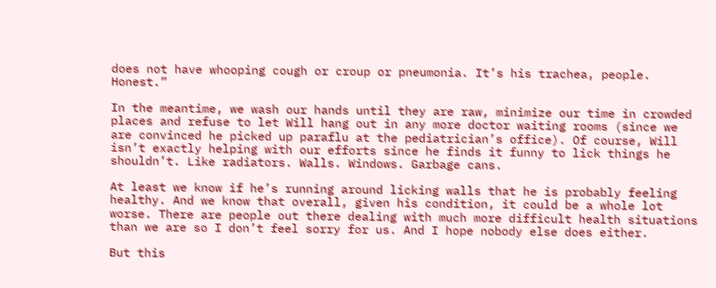does not have whooping cough or croup or pneumonia. It’s his trachea, people. Honest.”

In the meantime, we wash our hands until they are raw, minimize our time in crowded places and refuse to let Will hang out in any more doctor waiting rooms (since we are convinced he picked up paraflu at the pediatrician’s office). Of course, Will isn’t exactly helping with our efforts since he finds it funny to lick things he shouldn’t. Like radiators. Walls. Windows. Garbage cans.

At least we know if he’s running around licking walls that he is probably feeling healthy. And we know that overall, given his condition, it could be a whole lot worse. There are people out there dealing with much more difficult health situations than we are so I don’t feel sorry for us. And I hope nobody else does either.

But this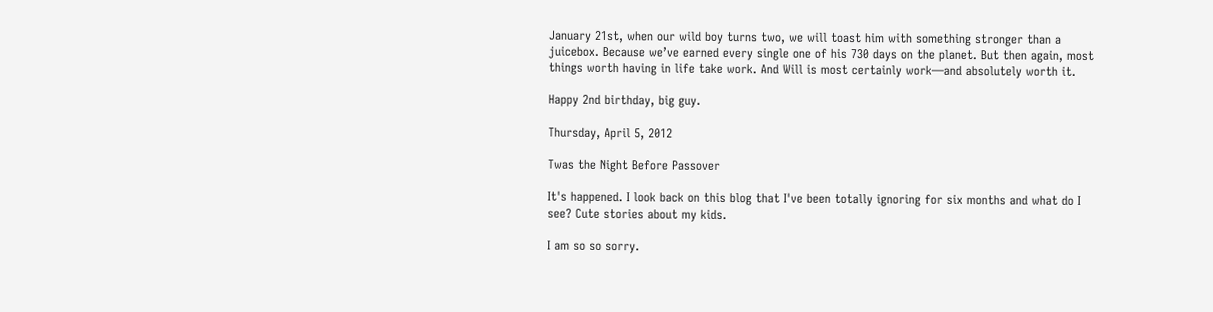January 21st, when our wild boy turns two, we will toast him with something stronger than a juicebox. Because we’ve earned every single one of his 730 days on the planet. But then again, most things worth having in life take work. And Will is most certainly work—and absolutely worth it.

Happy 2nd birthday, big guy.

Thursday, April 5, 2012

Twas the Night Before Passover

It's happened. I look back on this blog that I've been totally ignoring for six months and what do I see? Cute stories about my kids.

I am so so sorry.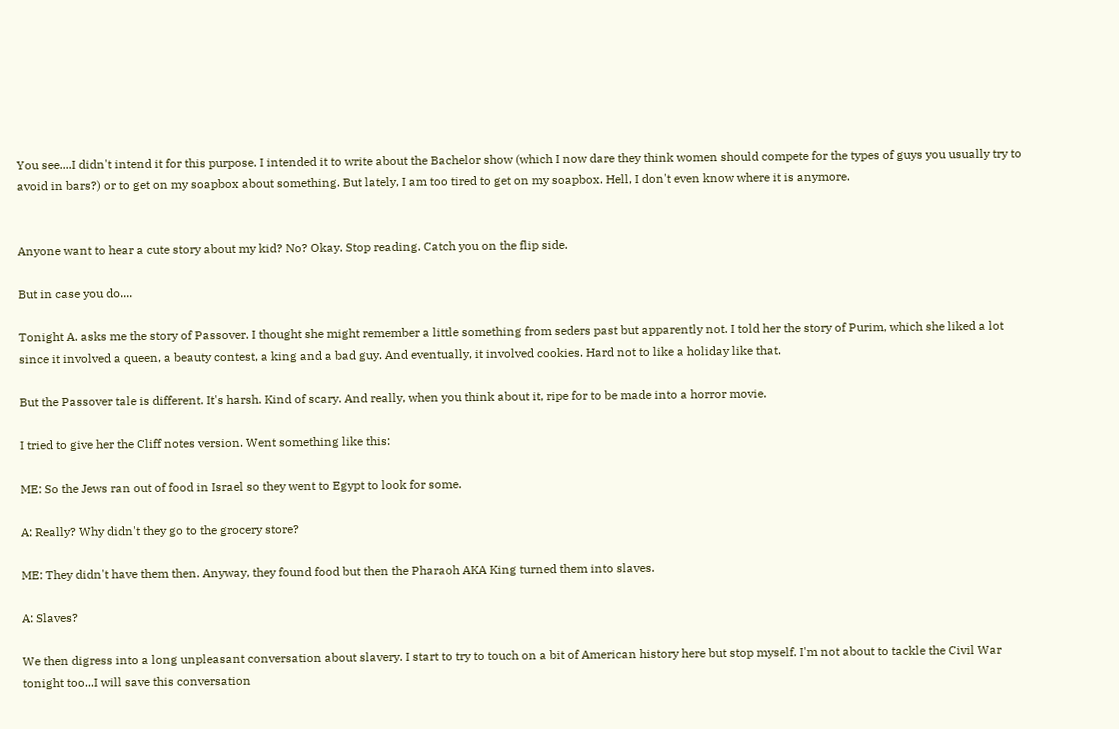You see....I didn't intend it for this purpose. I intended it to write about the Bachelor show (which I now dare they think women should compete for the types of guys you usually try to avoid in bars?) or to get on my soapbox about something. But lately, I am too tired to get on my soapbox. Hell, I don't even know where it is anymore.


Anyone want to hear a cute story about my kid? No? Okay. Stop reading. Catch you on the flip side.

But in case you do....

Tonight A. asks me the story of Passover. I thought she might remember a little something from seders past but apparently not. I told her the story of Purim, which she liked a lot since it involved a queen, a beauty contest, a king and a bad guy. And eventually, it involved cookies. Hard not to like a holiday like that.

But the Passover tale is different. It's harsh. Kind of scary. And really, when you think about it, ripe for to be made into a horror movie.

I tried to give her the Cliff notes version. Went something like this:

ME: So the Jews ran out of food in Israel so they went to Egypt to look for some.

A: Really? Why didn't they go to the grocery store?

ME: They didn't have them then. Anyway, they found food but then the Pharaoh AKA King turned them into slaves.

A: Slaves?

We then digress into a long unpleasant conversation about slavery. I start to try to touch on a bit of American history here but stop myself. I'm not about to tackle the Civil War tonight too...I will save this conversation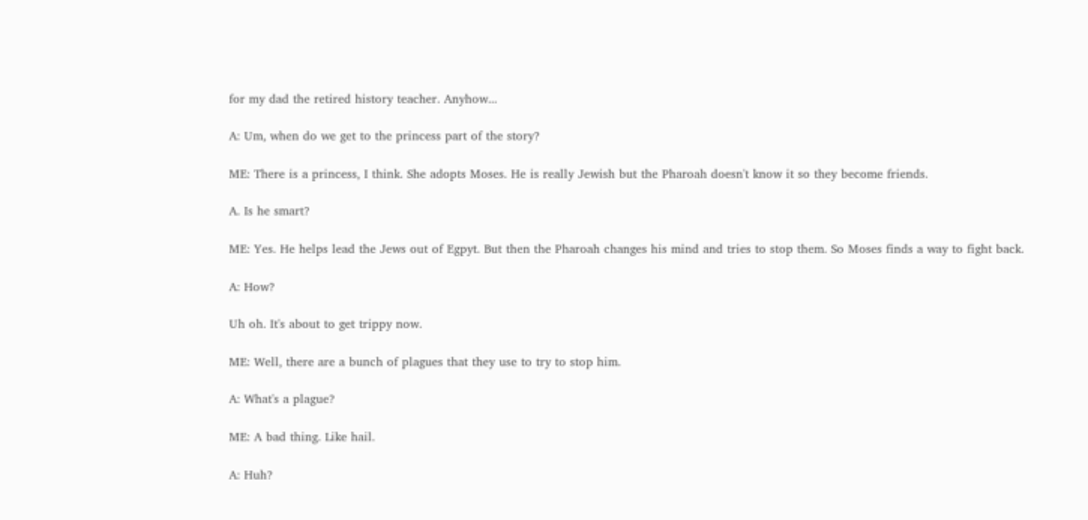for my dad the retired history teacher. Anyhow...

A: Um, when do we get to the princess part of the story?

ME: There is a princess, I think. She adopts Moses. He is really Jewish but the Pharoah doesn't know it so they become friends.

A. Is he smart?

ME: Yes. He helps lead the Jews out of Egpyt. But then the Pharoah changes his mind and tries to stop them. So Moses finds a way to fight back.

A: How?

Uh oh. It's about to get trippy now.

ME: Well, there are a bunch of plagues that they use to try to stop him.

A: What's a plague?

ME: A bad thing. Like hail.

A: Huh?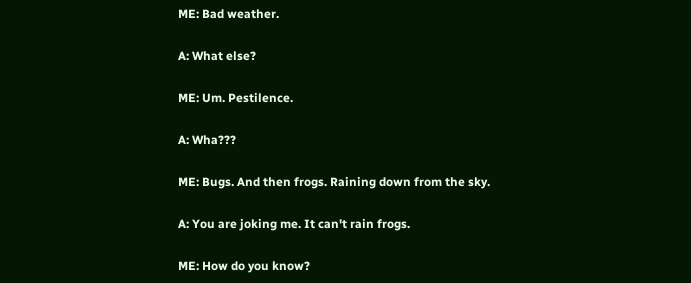ME: Bad weather.

A: What else?

ME: Um. Pestilence.

A: Wha???

ME: Bugs. And then frogs. Raining down from the sky.

A: You are joking me. It can't rain frogs.

ME: How do you know?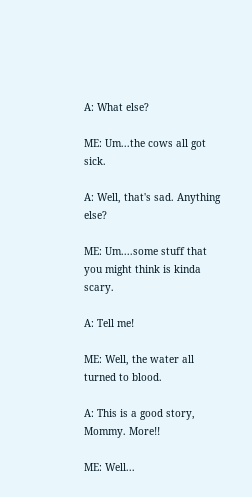A: What else?

ME: Um...the cows all got sick.

A: Well, that's sad. Anything else?

ME: Um....some stuff that you might think is kinda scary.

A: Tell me!

ME: Well, the water all turned to blood.

A: This is a good story, Mommy. More!!

ME: Well...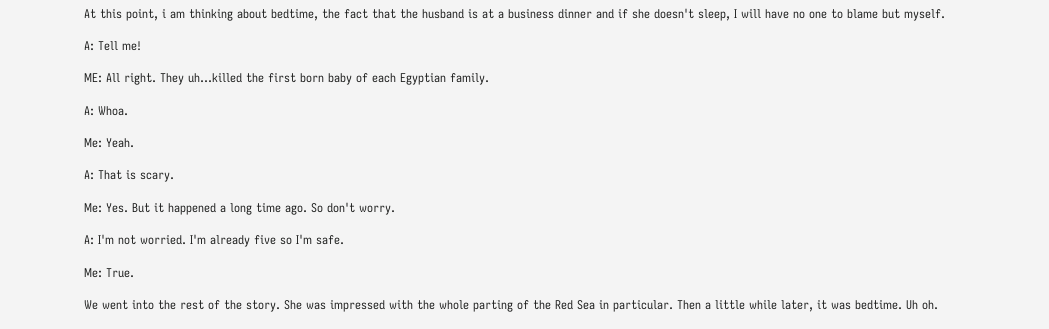At this point, i am thinking about bedtime, the fact that the husband is at a business dinner and if she doesn't sleep, I will have no one to blame but myself.

A: Tell me!

ME: All right. They uh...killed the first born baby of each Egyptian family.

A: Whoa.

Me: Yeah.

A: That is scary.

Me: Yes. But it happened a long time ago. So don't worry.

A: I'm not worried. I'm already five so I'm safe.

Me: True.

We went into the rest of the story. She was impressed with the whole parting of the Red Sea in particular. Then a little while later, it was bedtime. Uh oh.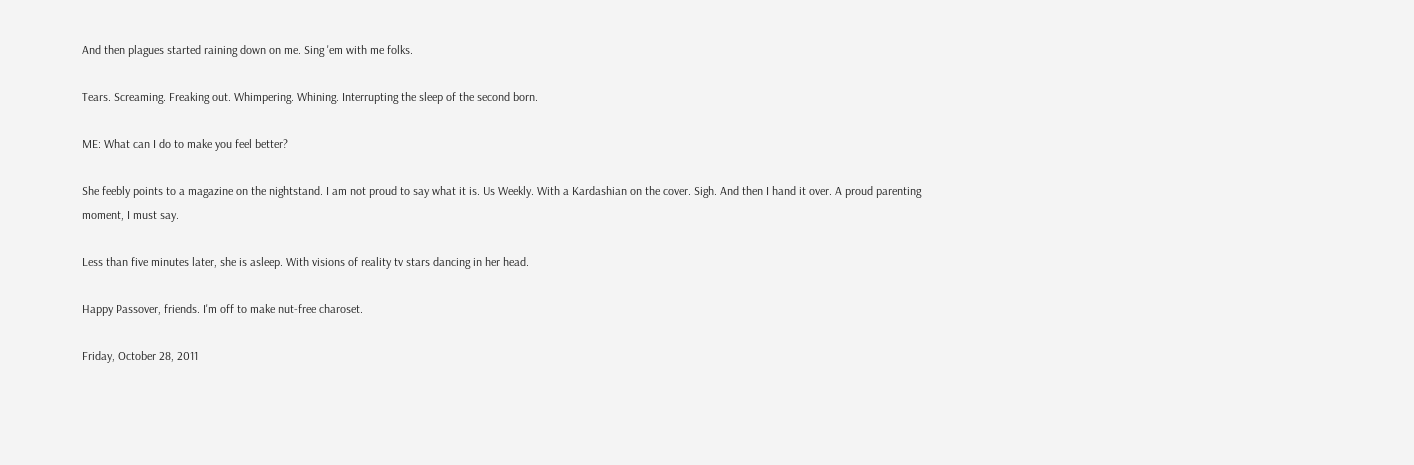And then plagues started raining down on me. Sing 'em with me folks.

Tears. Screaming. Freaking out. Whimpering. Whining. Interrupting the sleep of the second born.

ME: What can I do to make you feel better?

She feebly points to a magazine on the nightstand. I am not proud to say what it is. Us Weekly. With a Kardashian on the cover. Sigh. And then I hand it over. A proud parenting moment, I must say.

Less than five minutes later, she is asleep. With visions of reality tv stars dancing in her head.

Happy Passover, friends. I'm off to make nut-free charoset.

Friday, October 28, 2011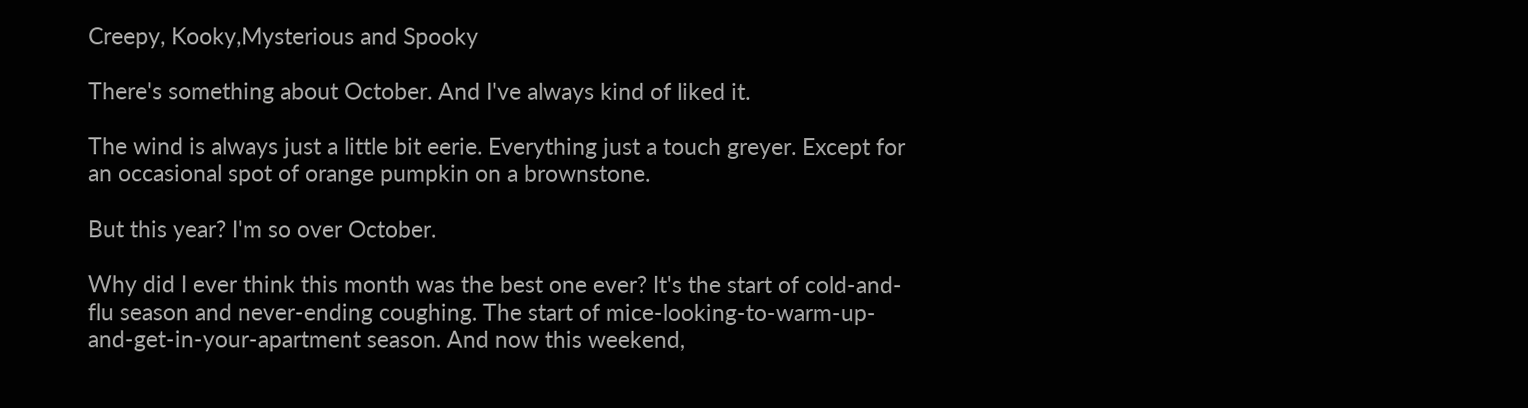Creepy, Kooky,Mysterious and Spooky

There's something about October. And I've always kind of liked it.

The wind is always just a little bit eerie. Everything just a touch greyer. Except for an occasional spot of orange pumpkin on a brownstone.

But this year? I'm so over October.

Why did I ever think this month was the best one ever? It's the start of cold-and-flu season and never-ending coughing. The start of mice-looking-to-warm-up-and-get-in-your-apartment season. And now this weekend,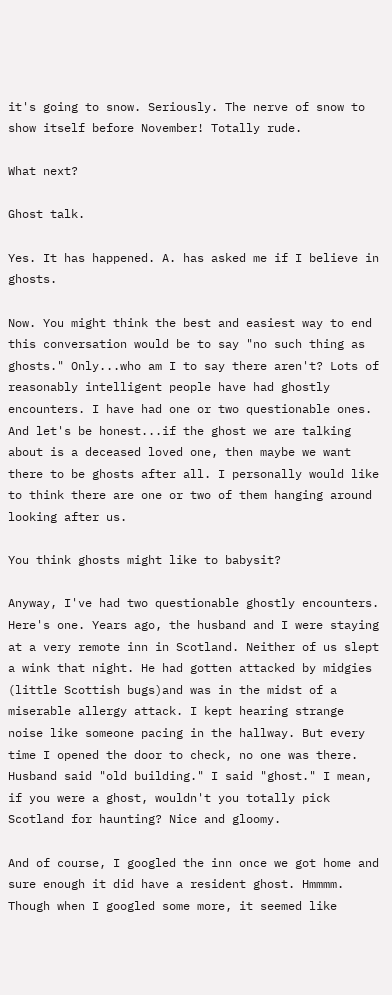it's going to snow. Seriously. The nerve of snow to show itself before November! Totally rude.

What next?

Ghost talk.

Yes. It has happened. A. has asked me if I believe in ghosts.

Now. You might think the best and easiest way to end this conversation would be to say "no such thing as ghosts." Only...who am I to say there aren't? Lots of reasonably intelligent people have had ghostly encounters. I have had one or two questionable ones. And let's be honest...if the ghost we are talking about is a deceased loved one, then maybe we want there to be ghosts after all. I personally would like to think there are one or two of them hanging around looking after us.

You think ghosts might like to babysit?

Anyway, I've had two questionable ghostly encounters. Here's one. Years ago, the husband and I were staying at a very remote inn in Scotland. Neither of us slept a wink that night. He had gotten attacked by midgies (little Scottish bugs)and was in the midst of a miserable allergy attack. I kept hearing strange noise like someone pacing in the hallway. But every time I opened the door to check, no one was there. Husband said "old building." I said "ghost." I mean, if you were a ghost, wouldn't you totally pick Scotland for haunting? Nice and gloomy.

And of course, I googled the inn once we got home and sure enough it did have a resident ghost. Hmmmm. Though when I googled some more, it seemed like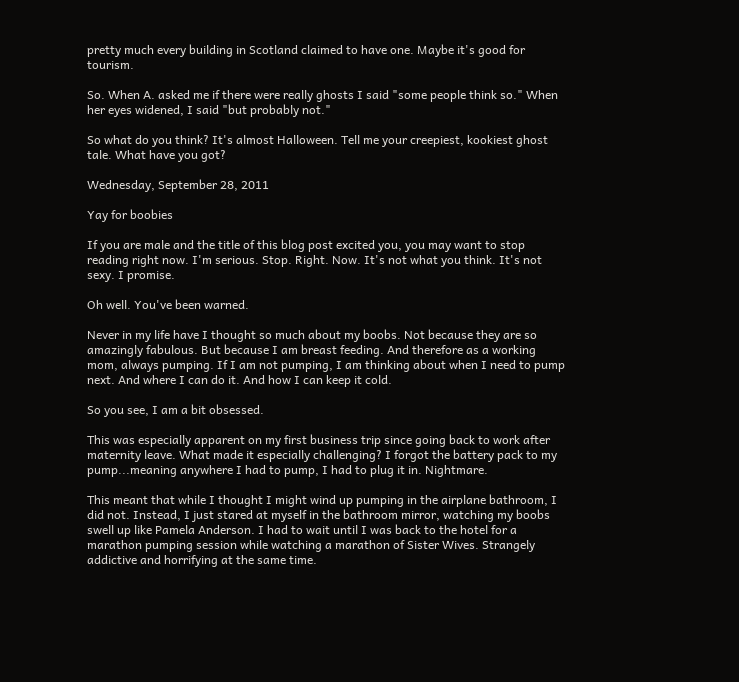pretty much every building in Scotland claimed to have one. Maybe it's good for tourism.

So. When A. asked me if there were really ghosts I said "some people think so." When her eyes widened, I said "but probably not."

So what do you think? It's almost Halloween. Tell me your creepiest, kookiest ghost tale. What have you got?

Wednesday, September 28, 2011

Yay for boobies

If you are male and the title of this blog post excited you, you may want to stop reading right now. I'm serious. Stop. Right. Now. It's not what you think. It's not sexy. I promise.

Oh well. You've been warned.

Never in my life have I thought so much about my boobs. Not because they are so amazingly fabulous. But because I am breast feeding. And therefore as a working mom, always pumping. If I am not pumping, I am thinking about when I need to pump next. And where I can do it. And how I can keep it cold.

So you see, I am a bit obsessed.

This was especially apparent on my first business trip since going back to work after maternity leave. What made it especially challenging? I forgot the battery pack to my pump...meaning anywhere I had to pump, I had to plug it in. Nightmare.

This meant that while I thought I might wind up pumping in the airplane bathroom, I did not. Instead, I just stared at myself in the bathroom mirror, watching my boobs swell up like Pamela Anderson. I had to wait until I was back to the hotel for a marathon pumping session while watching a marathon of Sister Wives. Strangely addictive and horrifying at the same time.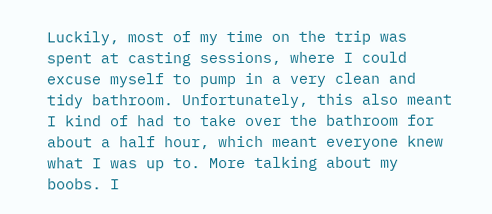Luckily, most of my time on the trip was spent at casting sessions, where I could excuse myself to pump in a very clean and tidy bathroom. Unfortunately, this also meant I kind of had to take over the bathroom for about a half hour, which meant everyone knew what I was up to. More talking about my boobs. I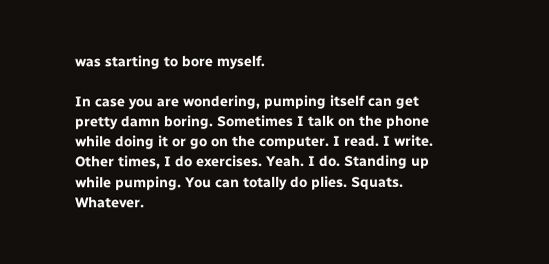was starting to bore myself.

In case you are wondering, pumping itself can get pretty damn boring. Sometimes I talk on the phone while doing it or go on the computer. I read. I write. Other times, I do exercises. Yeah. I do. Standing up while pumping. You can totally do plies. Squats. Whatever.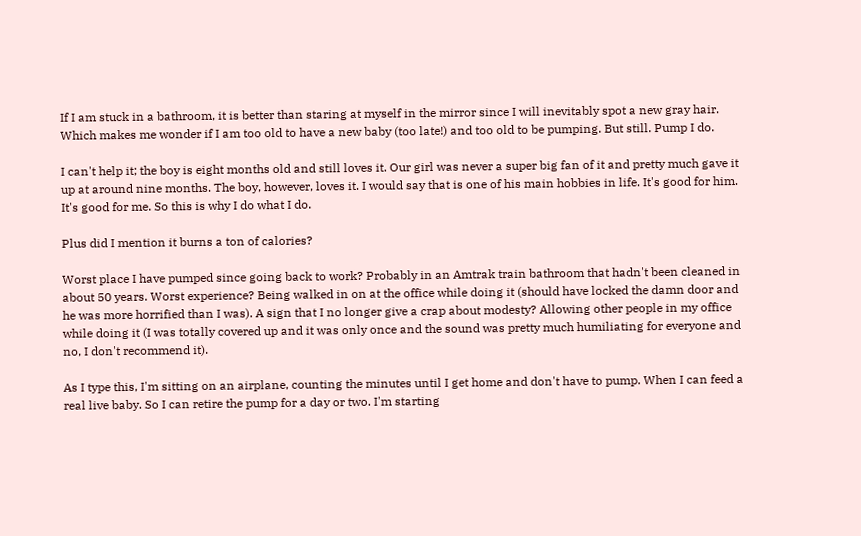If I am stuck in a bathroom, it is better than staring at myself in the mirror since I will inevitably spot a new gray hair. Which makes me wonder if I am too old to have a new baby (too late!) and too old to be pumping. But still. Pump I do.

I can't help it; the boy is eight months old and still loves it. Our girl was never a super big fan of it and pretty much gave it up at around nine months. The boy, however, loves it. I would say that is one of his main hobbies in life. It's good for him. It's good for me. So this is why I do what I do.

Plus did I mention it burns a ton of calories?

Worst place I have pumped since going back to work? Probably in an Amtrak train bathroom that hadn't been cleaned in about 50 years. Worst experience? Being walked in on at the office while doing it (should have locked the damn door and he was more horrified than I was). A sign that I no longer give a crap about modesty? Allowing other people in my office while doing it (I was totally covered up and it was only once and the sound was pretty much humiliating for everyone and no, I don't recommend it).

As I type this, I'm sitting on an airplane, counting the minutes until I get home and don't have to pump. When I can feed a real live baby. So I can retire the pump for a day or two. I'm starting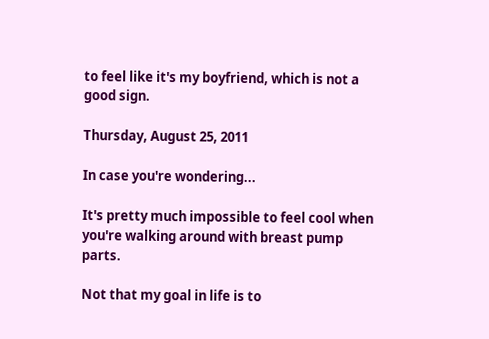to feel like it's my boyfriend, which is not a good sign.

Thursday, August 25, 2011

In case you're wondering...

It's pretty much impossible to feel cool when you're walking around with breast pump parts.

Not that my goal in life is to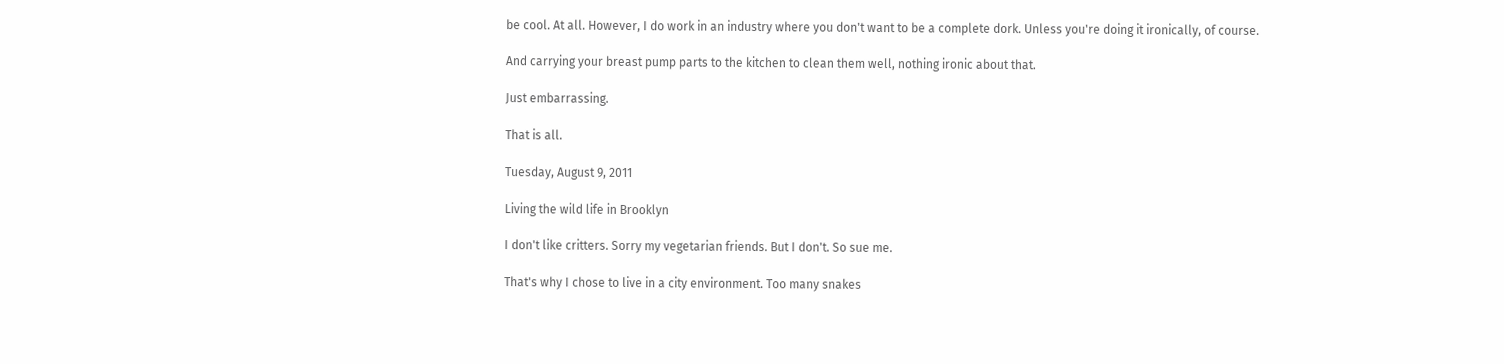be cool. At all. However, I do work in an industry where you don't want to be a complete dork. Unless you're doing it ironically, of course.

And carrying your breast pump parts to the kitchen to clean them well, nothing ironic about that.

Just embarrassing.

That is all.

Tuesday, August 9, 2011

Living the wild life in Brooklyn

I don't like critters. Sorry my vegetarian friends. But I don't. So sue me.

That's why I chose to live in a city environment. Too many snakes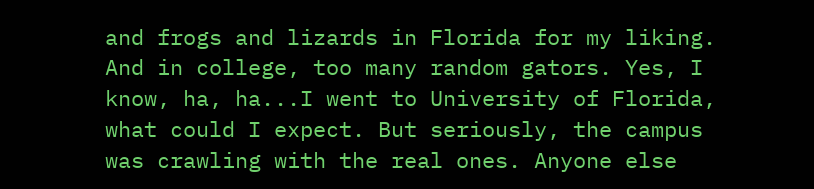and frogs and lizards in Florida for my liking. And in college, too many random gators. Yes, I know, ha, ha...I went to University of Florida, what could I expect. But seriously, the campus was crawling with the real ones. Anyone else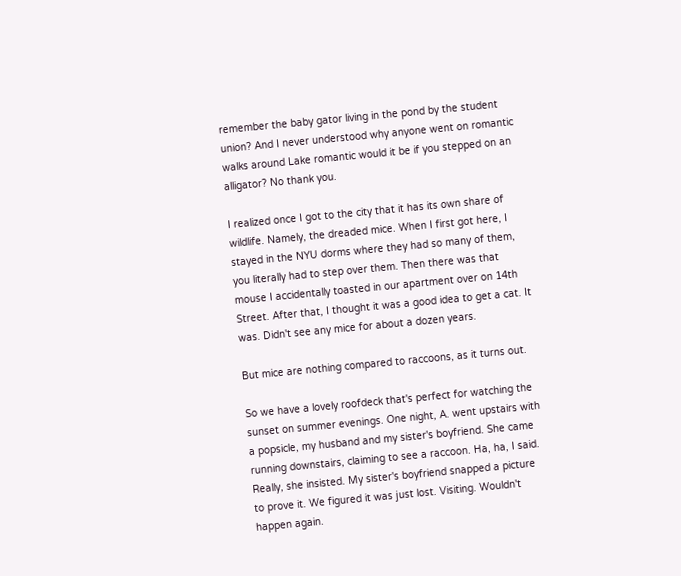remember the baby gator living in the pond by the student union? And I never understood why anyone went on romantic walks around Lake romantic would it be if you stepped on an alligator? No thank you.

I realized once I got to the city that it has its own share of wildlife. Namely, the dreaded mice. When I first got here, I stayed in the NYU dorms where they had so many of them, you literally had to step over them. Then there was that mouse I accidentally toasted in our apartment over on 14th Street. After that, I thought it was a good idea to get a cat. It was. Didn't see any mice for about a dozen years.

But mice are nothing compared to raccoons, as it turns out.

So we have a lovely roofdeck that's perfect for watching the sunset on summer evenings. One night, A. went upstairs with a popsicle, my husband and my sister's boyfriend. She came running downstairs, claiming to see a raccoon. Ha, ha, I said.
Really, she insisted. My sister's boyfriend snapped a picture to prove it. We figured it was just lost. Visiting. Wouldn't happen again.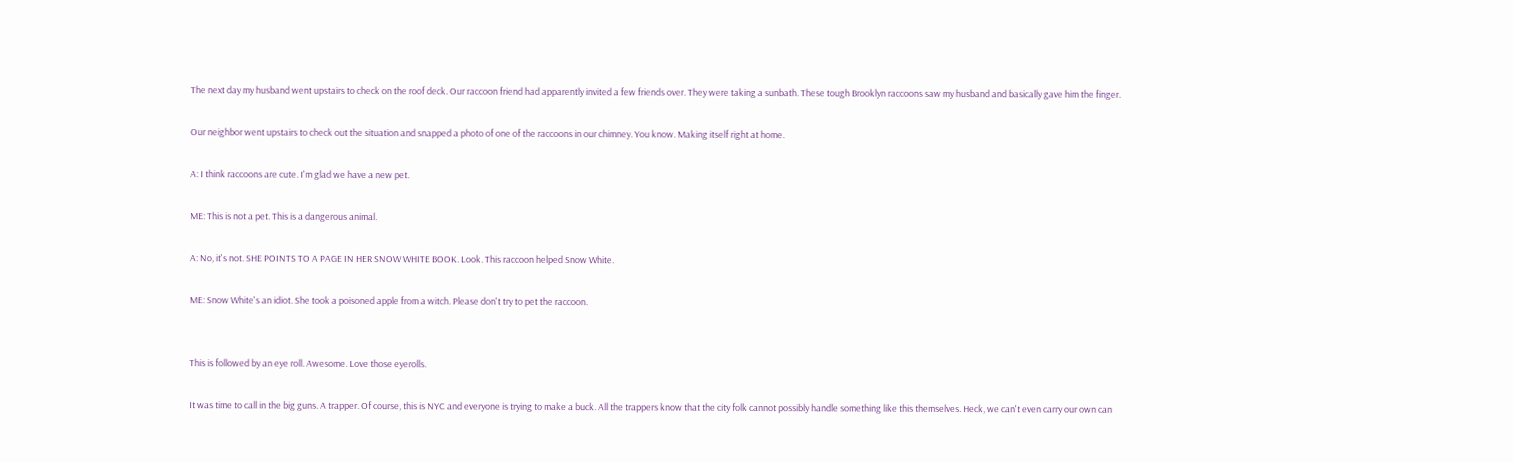The next day my husband went upstairs to check on the roof deck. Our raccoon friend had apparently invited a few friends over. They were taking a sunbath. These tough Brooklyn raccoons saw my husband and basically gave him the finger.

Our neighbor went upstairs to check out the situation and snapped a photo of one of the raccoons in our chimney. You know. Making itself right at home.

A: I think raccoons are cute. I'm glad we have a new pet.

ME: This is not a pet. This is a dangerous animal.

A: No, it's not. SHE POINTS TO A PAGE IN HER SNOW WHITE BOOK. Look. This raccoon helped Snow White.

ME: Snow White's an idiot. She took a poisoned apple from a witch. Please don't try to pet the raccoon.


This is followed by an eye roll. Awesome. Love those eyerolls.

It was time to call in the big guns. A trapper. Of course, this is NYC and everyone is trying to make a buck. All the trappers know that the city folk cannot possibly handle something like this themselves. Heck, we can't even carry our own can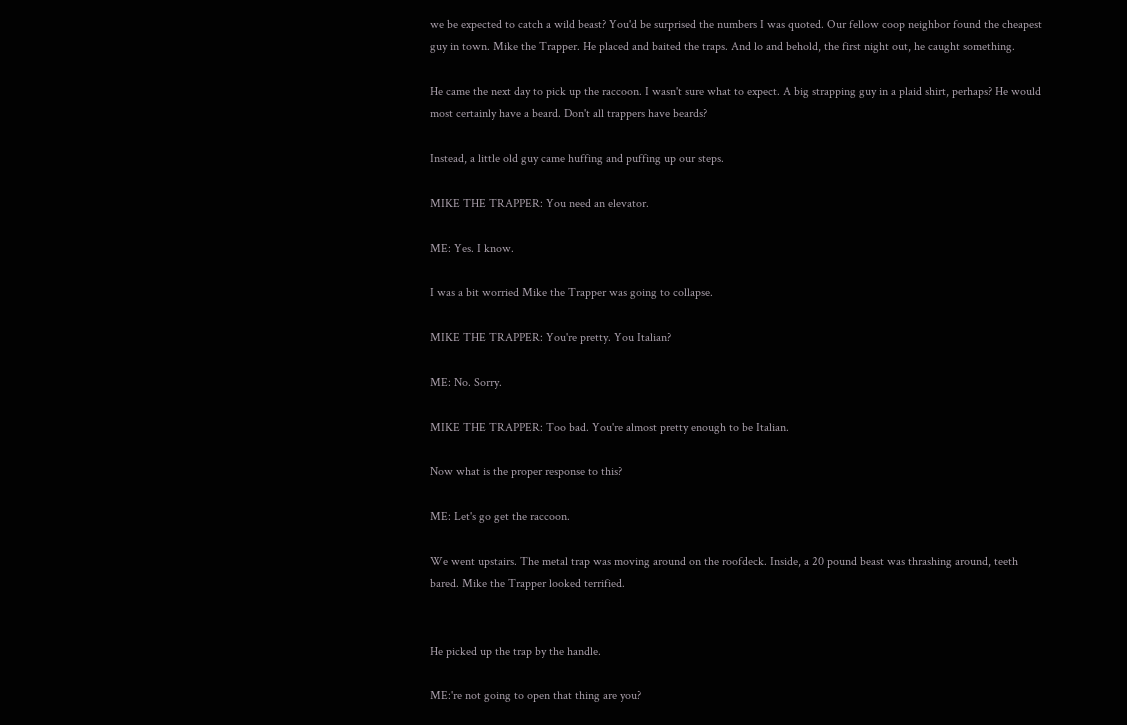we be expected to catch a wild beast? You'd be surprised the numbers I was quoted. Our fellow coop neighbor found the cheapest guy in town. Mike the Trapper. He placed and baited the traps. And lo and behold, the first night out, he caught something.

He came the next day to pick up the raccoon. I wasn't sure what to expect. A big strapping guy in a plaid shirt, perhaps? He would most certainly have a beard. Don't all trappers have beards?

Instead, a little old guy came huffing and puffing up our steps.

MIKE THE TRAPPER: You need an elevator.

ME: Yes. I know.

I was a bit worried Mike the Trapper was going to collapse.

MIKE THE TRAPPER: You're pretty. You Italian?

ME: No. Sorry.

MIKE THE TRAPPER: Too bad. You're almost pretty enough to be Italian.

Now what is the proper response to this?

ME: Let's go get the raccoon.

We went upstairs. The metal trap was moving around on the roofdeck. Inside, a 20 pound beast was thrashing around, teeth bared. Mike the Trapper looked terrified.


He picked up the trap by the handle.

ME:'re not going to open that thing are you?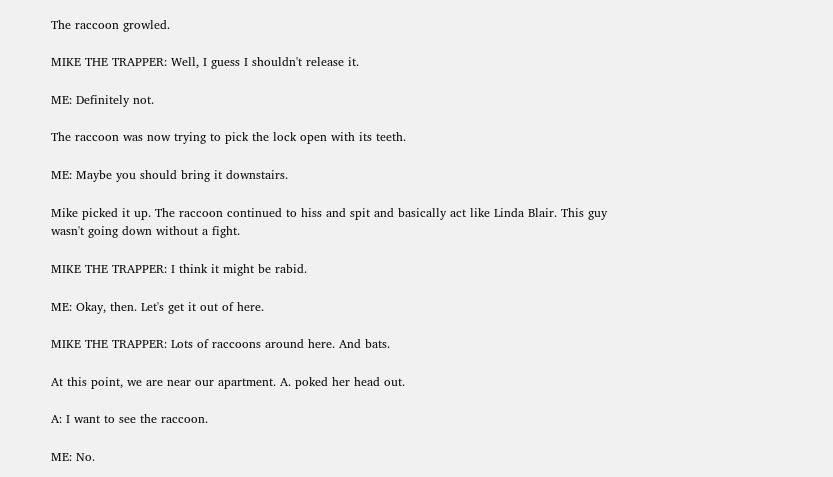The raccoon growled.

MIKE THE TRAPPER: Well, I guess I shouldn't release it.

ME: Definitely not.

The raccoon was now trying to pick the lock open with its teeth.

ME: Maybe you should bring it downstairs.

Mike picked it up. The raccoon continued to hiss and spit and basically act like Linda Blair. This guy wasn't going down without a fight.

MIKE THE TRAPPER: I think it might be rabid.

ME: Okay, then. Let's get it out of here.

MIKE THE TRAPPER: Lots of raccoons around here. And bats.

At this point, we are near our apartment. A. poked her head out.

A: I want to see the raccoon.

ME: No.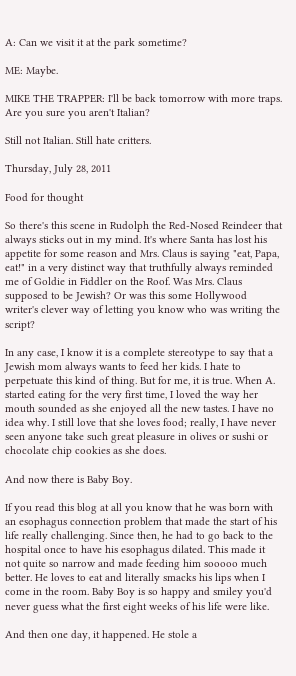A: Can we visit it at the park sometime?

ME: Maybe.

MIKE THE TRAPPER: I'll be back tomorrow with more traps. Are you sure you aren't Italian?

Still not Italian. Still hate critters.

Thursday, July 28, 2011

Food for thought

So there's this scene in Rudolph the Red-Nosed Reindeer that always sticks out in my mind. It's where Santa has lost his appetite for some reason and Mrs. Claus is saying "eat, Papa, eat!" in a very distinct way that truthfully always reminded me of Goldie in Fiddler on the Roof. Was Mrs. Claus supposed to be Jewish? Or was this some Hollywood writer's clever way of letting you know who was writing the script?

In any case, I know it is a complete stereotype to say that a Jewish mom always wants to feed her kids. I hate to perpetuate this kind of thing. But for me, it is true. When A. started eating for the very first time, I loved the way her mouth sounded as she enjoyed all the new tastes. I have no idea why. I still love that she loves food; really, I have never seen anyone take such great pleasure in olives or sushi or chocolate chip cookies as she does.

And now there is Baby Boy.

If you read this blog at all you know that he was born with an esophagus connection problem that made the start of his life really challenging. Since then, he had to go back to the hospital once to have his esophagus dilated. This made it not quite so narrow and made feeding him sooooo much better. He loves to eat and literally smacks his lips when I come in the room. Baby Boy is so happy and smiley you'd never guess what the first eight weeks of his life were like.

And then one day, it happened. He stole a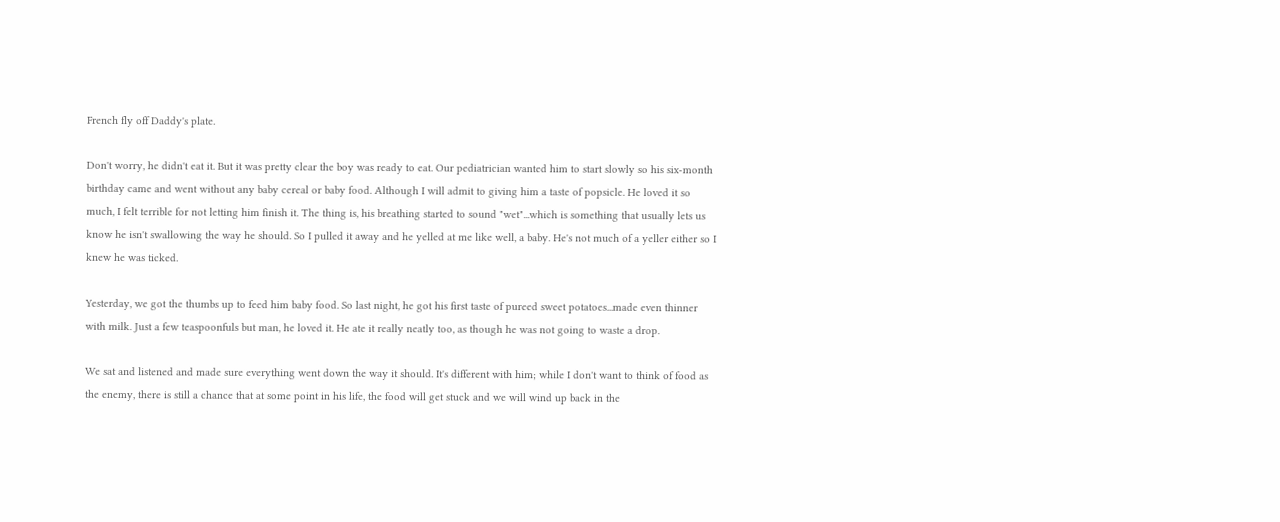French fly off Daddy's plate.

Don't worry, he didn't eat it. But it was pretty clear the boy was ready to eat. Our pediatrician wanted him to start slowly so his six-month birthday came and went without any baby cereal or baby food. Although I will admit to giving him a taste of popsicle. He loved it so much, I felt terrible for not letting him finish it. The thing is, his breathing started to sound "wet"...which is something that usually lets us know he isn't swallowing the way he should. So I pulled it away and he yelled at me like well, a baby. He's not much of a yeller either so I knew he was ticked.

Yesterday, we got the thumbs up to feed him baby food. So last night, he got his first taste of pureed sweet potatoes...made even thinner with milk. Just a few teaspoonfuls but man, he loved it. He ate it really neatly too, as though he was not going to waste a drop.

We sat and listened and made sure everything went down the way it should. It's different with him; while I don't want to think of food as the enemy, there is still a chance that at some point in his life, the food will get stuck and we will wind up back in the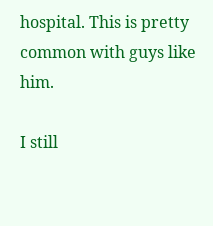hospital. This is pretty common with guys like him.

I still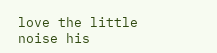love the little noise his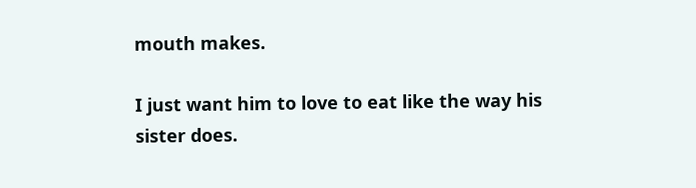mouth makes.

I just want him to love to eat like the way his sister does.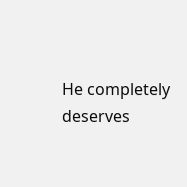He completely deserves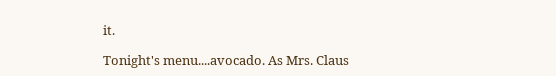it.

Tonight's menu....avocado. As Mrs. Claus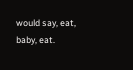would say, eat, baby, eat.